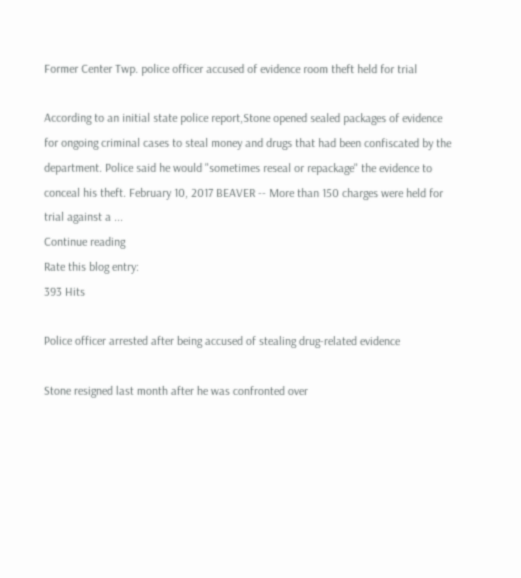Former Center Twp. police officer accused of evidence room theft held for trial

According to an initial state police report,Stone opened sealed packages of evidence for ongoing criminal cases to steal money and drugs that had been confiscated by the department. Police said he would "sometimes reseal or repackage" the evidence to conceal his theft. February 10, 2017 BEAVER -- More than 150 charges were held for trial against a ...
Continue reading
Rate this blog entry:
393 Hits

Police officer arrested after being accused of stealing drug-related evidence

Stone resigned last month after he was confronted over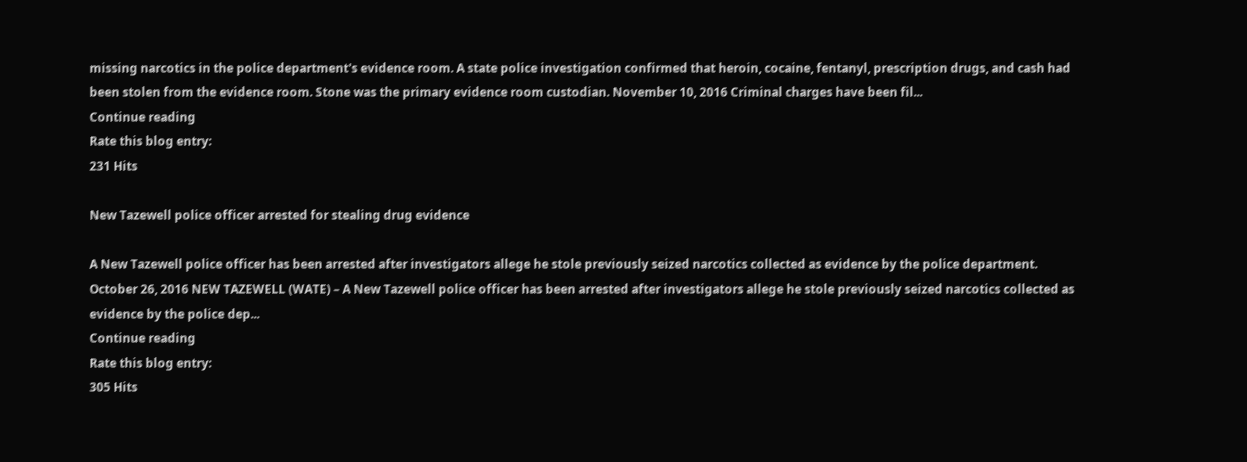missing narcotics in the police department's evidence room. A state police investigation confirmed that heroin, cocaine, fentanyl, prescription drugs, and cash had been stolen from the evidence room. Stone was the primary evidence room custodian. November 10, 2016 Criminal charges have been fil...
Continue reading
Rate this blog entry:
231 Hits

New Tazewell police officer arrested for stealing drug evidence

A New Tazewell police officer has been arrested after investigators allege he stole previously seized narcotics collected as evidence by the police department. October 26, 2016 NEW TAZEWELL (WATE) – A New Tazewell police officer has been arrested after investigators allege he stole previously seized narcotics collected as evidence by the police dep...
Continue reading
Rate this blog entry:
305 Hits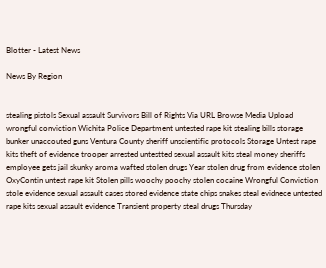Blotter - Latest News

News By Region


stealing pistols Sexual assault Survivors Bill of Rights Via URL Browse Media Upload wrongful conviction Wichita Police Department untested rape kit stealing bills storage bunker unaccouted guns Ventura County sheriff unscientific protocols Storage Untest rape kits theft of evidence trooper arrested untestted sexual assault kits steal money sheriffs employee gets jail skunky aroma wafted stolen drugs Year stolen drug from evidence stolen OxyContin untest rape kit Stolen pills woochy poochy stolen cocaine Wrongful Conviction stole evidence sexual assault cases stored evidence state chips snakes steal evidnece untested rape kits sexual assault evidence Transient property steal drugs Thursday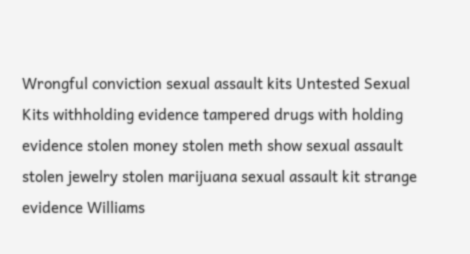Wrongful conviction sexual assault kits Untested Sexual Kits withholding evidence tampered drugs with holding evidence stolen money stolen meth show sexual assault stolen jewelry stolen marijuana sexual assault kit strange evidence Williams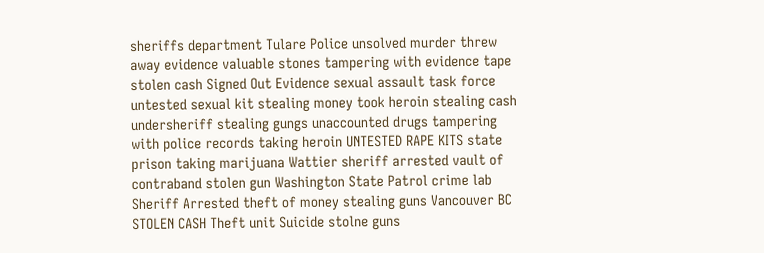sheriffs department Tulare Police unsolved murder threw away evidence valuable stones tampering with evidence tape stolen cash Signed Out Evidence sexual assault task force untested sexual kit stealing money took heroin stealing cash undersheriff stealing gungs unaccounted drugs tampering with police records taking heroin UNTESTED RAPE KITS state prison taking marijuana Wattier sheriff arrested vault of contraband stolen gun Washington State Patrol crime lab Sheriff Arrested theft of money stealing guns Vancouver BC STOLEN CASH Theft unit Suicide stolne guns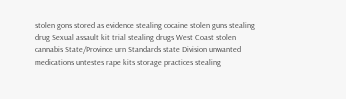stolen gons stored as evidence stealing cocaine stolen guns stealing drug Sexual assault kit trial stealing drugs West Coast stolen cannabis State/Province urn Standards state Division unwanted medications untestes rape kits storage practices stealing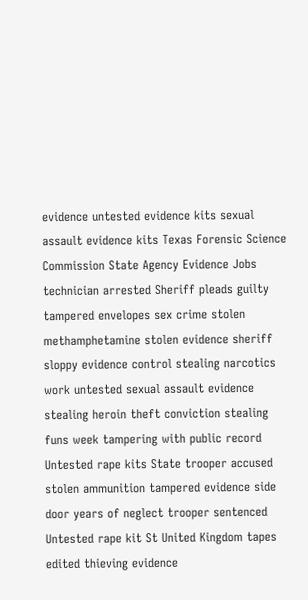evidence untested evidence kits sexual assault evidence kits Texas Forensic Science Commission State Agency Evidence Jobs technician arrested Sheriff pleads guilty tampered envelopes sex crime stolen methamphetamine stolen evidence sheriff sloppy evidence control stealing narcotics work untested sexual assault evidence stealing heroin theft conviction stealing funs week tampering with public record Untested rape kits State trooper accused stolen ammunition tampered evidence side door years of neglect trooper sentenced Untested rape kit St United Kingdom tapes edited thieving evidence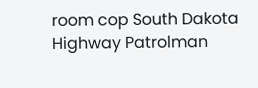room cop South Dakota Highway Patrolman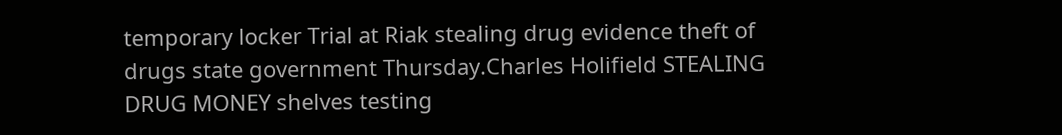temporary locker Trial at Riak stealing drug evidence theft of drugs state government Thursday.Charles Holifield STEALING DRUG MONEY shelves testing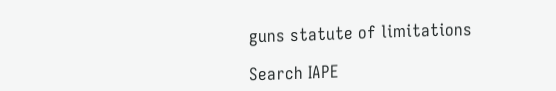guns statute of limitations

Search IAPE